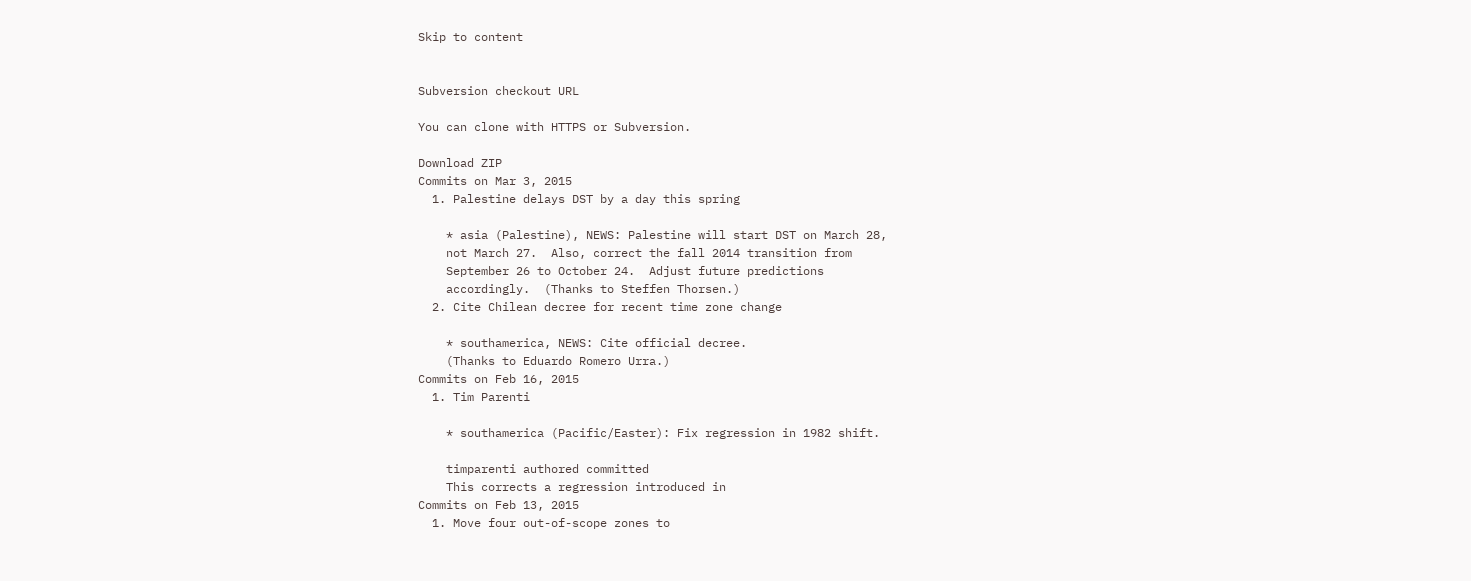Skip to content


Subversion checkout URL

You can clone with HTTPS or Subversion.

Download ZIP
Commits on Mar 3, 2015
  1. Palestine delays DST by a day this spring

    * asia (Palestine), NEWS: Palestine will start DST on March 28,
    not March 27.  Also, correct the fall 2014 transition from
    September 26 to October 24.  Adjust future predictions
    accordingly.  (Thanks to Steffen Thorsen.)
  2. Cite Chilean decree for recent time zone change

    * southamerica, NEWS: Cite official decree.
    (Thanks to Eduardo Romero Urra.)
Commits on Feb 16, 2015
  1. Tim Parenti

    * southamerica (Pacific/Easter): Fix regression in 1982 shift.

    timparenti authored committed
    This corrects a regression introduced in
Commits on Feb 13, 2015
  1. Move four out-of-scope zones to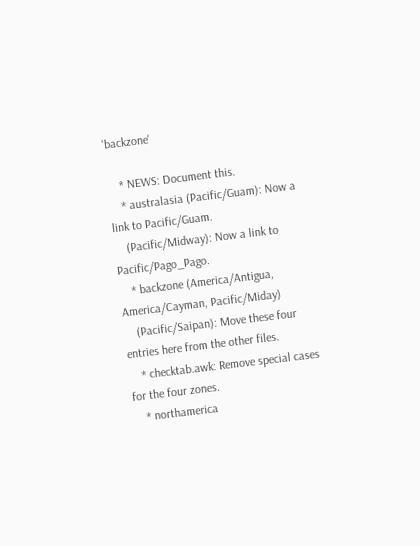'backzone'

    * NEWS: Document this.
    * australasia (Pacific/Guam): Now a link to Pacific/Guam.
    (Pacific/Midway): Now a link to Pacific/Pago_Pago.
    * backzone (America/Antigua, America/Cayman, Pacific/Miday)
    (Pacific/Saipan): Move these four entries here from the other files.
    * checktab.awk: Remove special cases for the four zones.
    * northamerica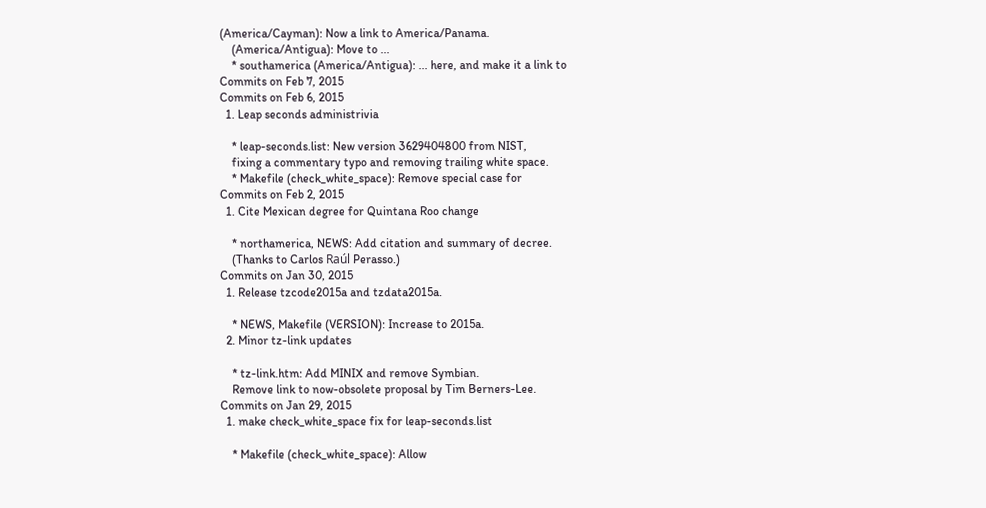(America/Cayman): Now a link to America/Panama.
    (America/Antigua): Move to ...
    * southamerica (America/Antigua): ... here, and make it a link to
Commits on Feb 7, 2015
Commits on Feb 6, 2015
  1. Leap seconds administrivia

    * leap-seconds.list: New version 3629404800 from NIST,
    fixing a commentary typo and removing trailing white space.
    * Makefile (check_white_space): Remove special case for
Commits on Feb 2, 2015
  1. Cite Mexican degree for Quintana Roo change

    * northamerica, NEWS: Add citation and summary of decree.
    (Thanks to Carlos Raúl Perasso.)
Commits on Jan 30, 2015
  1. Release tzcode2015a and tzdata2015a.

    * NEWS, Makefile (VERSION): Increase to 2015a.
  2. Minor tz-link updates

    * tz-link.htm: Add MINIX and remove Symbian.
    Remove link to now-obsolete proposal by Tim Berners-Lee.
Commits on Jan 29, 2015
  1. make check_white_space fix for leap-seconds.list

    * Makefile (check_white_space): Allow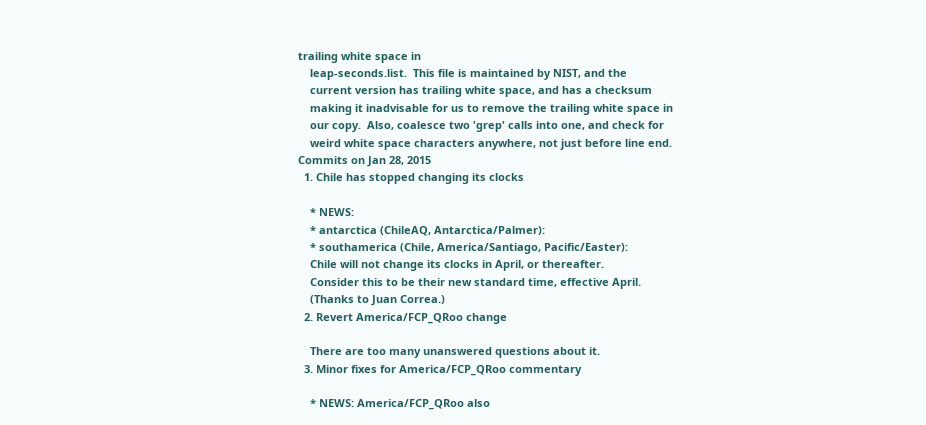trailing white space in
    leap-seconds.list.  This file is maintained by NIST, and the
    current version has trailing white space, and has a checksum
    making it inadvisable for us to remove the trailing white space in
    our copy.  Also, coalesce two 'grep' calls into one, and check for
    weird white space characters anywhere, not just before line end.
Commits on Jan 28, 2015
  1. Chile has stopped changing its clocks

    * NEWS:
    * antarctica (ChileAQ, Antarctica/Palmer):
    * southamerica (Chile, America/Santiago, Pacific/Easter):
    Chile will not change its clocks in April, or thereafter.
    Consider this to be their new standard time, effective April.
    (Thanks to Juan Correa.)
  2. Revert America/FCP_QRoo change

    There are too many unanswered questions about it.
  3. Minor fixes for America/FCP_QRoo commentary

    * NEWS: America/FCP_QRoo also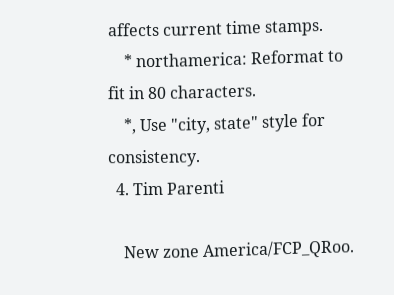affects current time stamps.
    * northamerica: Reformat to fit in 80 characters.
    *, Use "city, state" style for consistency.
  4. Tim Parenti

    New zone America/FCP_QRoo.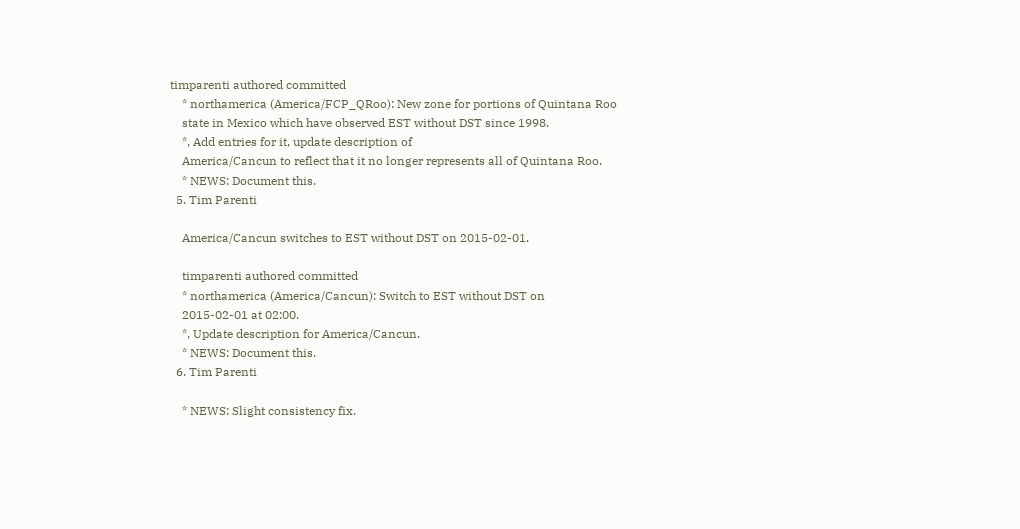timparenti authored committed
    * northamerica (America/FCP_QRoo): New zone for portions of Quintana Roo
    state in Mexico which have observed EST without DST since 1998.
    *, Add entries for it, update description of
    America/Cancun to reflect that it no longer represents all of Quintana Roo.
    * NEWS: Document this.
  5. Tim Parenti

    America/Cancun switches to EST without DST on 2015-02-01.

    timparenti authored committed
    * northamerica (America/Cancun): Switch to EST without DST on
    2015-02-01 at 02:00.
    *, Update description for America/Cancun.
    * NEWS: Document this.
  6. Tim Parenti

    * NEWS: Slight consistency fix.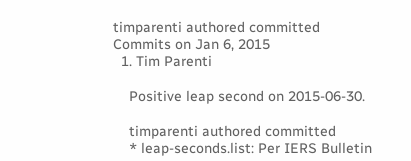timparenti authored committed
Commits on Jan 6, 2015
  1. Tim Parenti

    Positive leap second on 2015-06-30.

    timparenti authored committed
    * leap-seconds.list: Per IERS Bulletin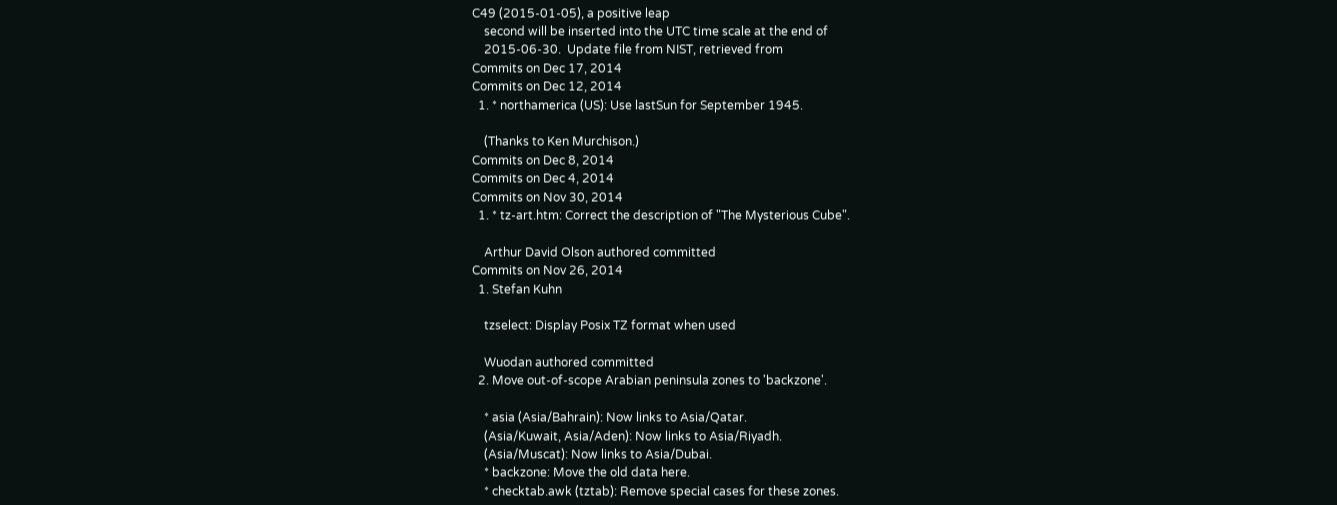C49 (2015-01-05), a positive leap
    second will be inserted into the UTC time scale at the end of
    2015-06-30.  Update file from NIST, retrieved from
Commits on Dec 17, 2014
Commits on Dec 12, 2014
  1. * northamerica (US): Use lastSun for September 1945.

    (Thanks to Ken Murchison.)
Commits on Dec 8, 2014
Commits on Dec 4, 2014
Commits on Nov 30, 2014
  1. * tz-art.htm: Correct the description of "The Mysterious Cube".

    Arthur David Olson authored committed
Commits on Nov 26, 2014
  1. Stefan Kuhn

    tzselect: Display Posix TZ format when used

    Wuodan authored committed
  2. Move out-of-scope Arabian peninsula zones to 'backzone'.

    * asia (Asia/Bahrain): Now links to Asia/Qatar.
    (Asia/Kuwait, Asia/Aden): Now links to Asia/Riyadh.
    (Asia/Muscat): Now links to Asia/Dubai.
    * backzone: Move the old data here.
    * checktab.awk (tztab): Remove special cases for these zones.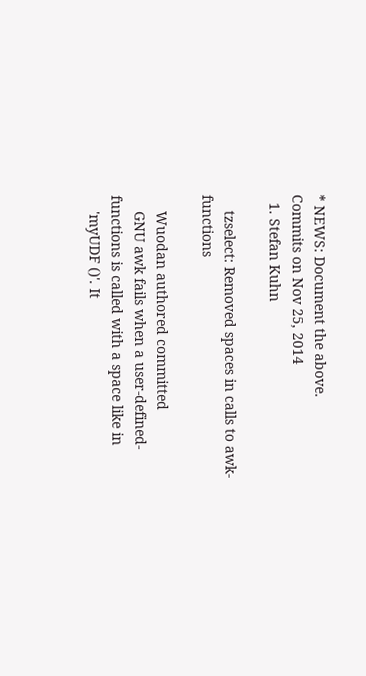* NEWS: Document the above.
Commits on Nov 25, 2014
  1. Stefan Kuhn

    tzselect: Removed spaces in calls to awk-functions

    Wuodan authored committed
    GNU awk fails when a user-defined-functions is called with a space like in
    'myUDF ()'. It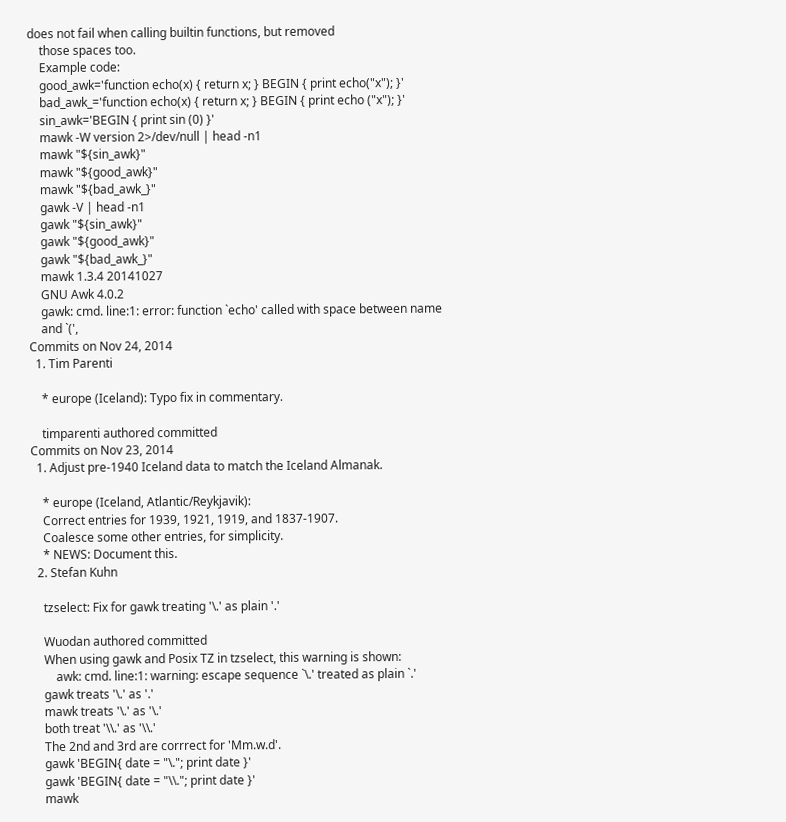does not fail when calling builtin functions, but removed
    those spaces too.
    Example code:
    good_awk='function echo(x) { return x; } BEGIN { print echo("x"); }'
    bad_awk_='function echo(x) { return x; } BEGIN { print echo ("x"); }'
    sin_awk='BEGIN { print sin (0) }'
    mawk -W version 2>/dev/null | head -n1
    mawk "${sin_awk}"
    mawk "${good_awk}"
    mawk "${bad_awk_}"
    gawk -V | head -n1
    gawk "${sin_awk}"
    gawk "${good_awk}"
    gawk "${bad_awk_}"
    mawk 1.3.4 20141027
    GNU Awk 4.0.2
    gawk: cmd. line:1: error: function `echo' called with space between name
    and `(',
Commits on Nov 24, 2014
  1. Tim Parenti

    * europe (Iceland): Typo fix in commentary.

    timparenti authored committed
Commits on Nov 23, 2014
  1. Adjust pre-1940 Iceland data to match the Iceland Almanak.

    * europe (Iceland, Atlantic/Reykjavik):
    Correct entries for 1939, 1921, 1919, and 1837-1907.
    Coalesce some other entries, for simplicity.
    * NEWS: Document this.
  2. Stefan Kuhn

    tzselect: Fix for gawk treating '\.' as plain '.'

    Wuodan authored committed
    When using gawk and Posix TZ in tzselect, this warning is shown:
        awk: cmd. line:1: warning: escape sequence `\.' treated as plain `.'
    gawk treats '\.' as '.'
    mawk treats '\.' as '\.'
    both treat '\\.' as '\\.'
    The 2nd and 3rd are corrrect for 'Mm.w.d'.
    gawk 'BEGIN{ date = "\."; print date }'
    gawk 'BEGIN{ date = "\\."; print date }'
    mawk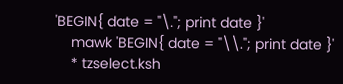'BEGIN{ date = "\."; print date }'
    mawk 'BEGIN{ date = "\\."; print date }'
    * tzselect.ksh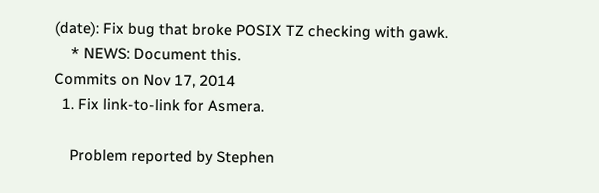(date): Fix bug that broke POSIX TZ checking with gawk.
    * NEWS: Document this.
Commits on Nov 17, 2014
  1. Fix link-to-link for Asmera.

    Problem reported by Stephen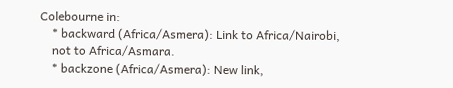Colebourne in:
    * backward (Africa/Asmera): Link to Africa/Nairobi,
    not to Africa/Asmara.
    * backzone (Africa/Asmera): New link,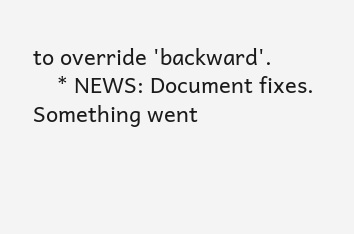to override 'backward'.
    * NEWS: Document fixes.
Something went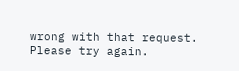wrong with that request. Please try again.